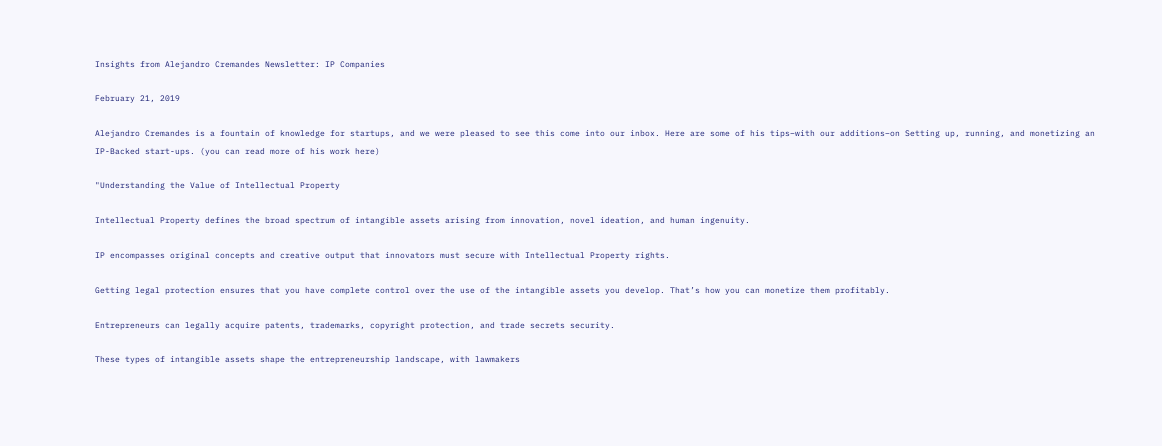Insights from Alejandro Cremandes Newsletter: IP Companies

February 21, 2019

Alejandro Cremandes is a fountain of knowledge for startups, and we were pleased to see this come into our inbox. Here are some of his tips–with our additions–on Setting up, running, and monetizing an IP-Backed start-ups. (you can read more of his work here)

"Understanding the Value of Intellectual Property

Intellectual Property defines the broad spectrum of intangible assets arising from innovation, novel ideation, and human ingenuity.

IP encompasses original concepts and creative output that innovators must secure with Intellectual Property rights.

Getting legal protection ensures that you have complete control over the use of the intangible assets you develop. That’s how you can monetize them profitably.

Entrepreneurs can legally acquire patents, trademarks, copyright protection, and trade secrets security.

These types of intangible assets shape the entrepreneurship landscape, with lawmakers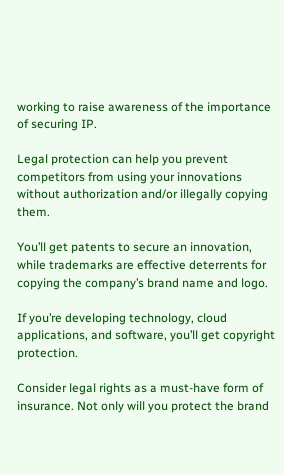working to raise awareness of the importance of securing IP.

Legal protection can help you prevent competitors from using your innovations without authorization and/or illegally copying them.

You’ll get patents to secure an innovation, while trademarks are effective deterrents for copying the company’s brand name and logo.

If you’re developing technology, cloud applications, and software, you’ll get copyright protection.

Consider legal rights as a must-have form of insurance. Not only will you protect the brand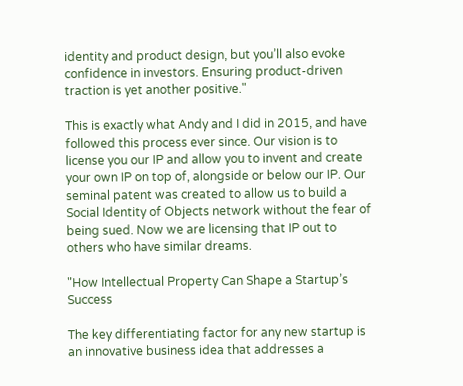identity and product design, but you’ll also evoke confidence in investors. Ensuring product-driven traction is yet another positive."

This is exactly what Andy and I did in 2015, and have followed this process ever since. Our vision is to license you our IP and allow you to invent and create your own IP on top of, alongside or below our IP. Our seminal patent was created to allow us to build a Social Identity of Objects network without the fear of being sued. Now we are licensing that IP out to others who have similar dreams.

"How Intellectual Property Can Shape a Startup’s Success

The key differentiating factor for any new startup is an innovative business idea that addresses a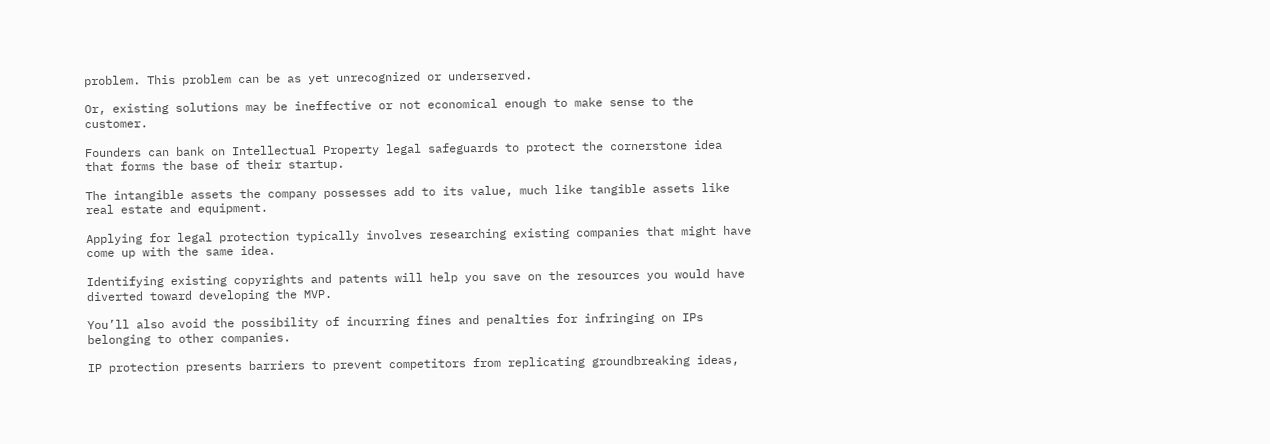problem. This problem can be as yet unrecognized or underserved.

Or, existing solutions may be ineffective or not economical enough to make sense to the customer.

Founders can bank on Intellectual Property legal safeguards to protect the cornerstone idea that forms the base of their startup.

The intangible assets the company possesses add to its value, much like tangible assets like real estate and equipment.

Applying for legal protection typically involves researching existing companies that might have come up with the same idea.

Identifying existing copyrights and patents will help you save on the resources you would have diverted toward developing the MVP.

You’ll also avoid the possibility of incurring fines and penalties for infringing on IPs belonging to other companies.

IP protection presents barriers to prevent competitors from replicating groundbreaking ideas,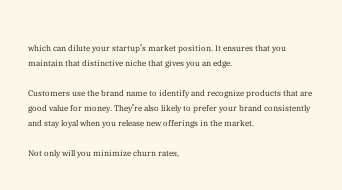which can dilute your startup’s market position. It ensures that you maintain that distinctive niche that gives you an edge.

Customers use the brand name to identify and recognize products that are good value for money. They’re also likely to prefer your brand consistently and stay loyal when you release new offerings in the market.

Not only will you minimize churn rates,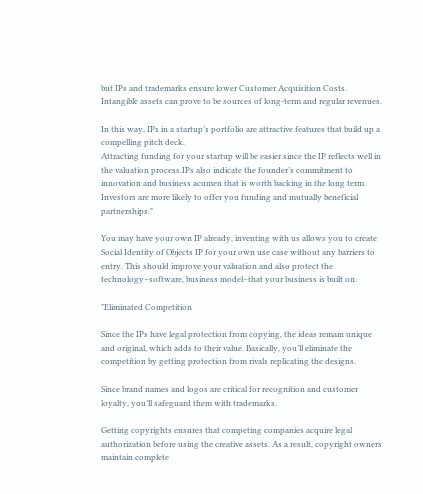but IPs and trademarks ensure lower Customer Acquisition Costs. Intangible assets can prove to be sources of long-term and regular revenues.

In this way, IPs in a startup’s portfolio are attractive features that build up a compelling pitch deck.
Attracting funding for your startup will be easier since the IP reflects well in the valuation process.IPs also indicate the founder’s commitment to innovation and business acumen that is worth backing in the long term. Investors are more likely to offer you funding and mutually beneficial partnerships."

You may have your own IP already, inventing with us allows you to create Social Identity of Objects IP for your own use case without any barriers to entry. This should improve your valuation and also protect the technology–software, business model–that your business is built on.

"Eliminated Competition

Since the IPs have legal protection from copying, the ideas remain unique and original, which adds to their value. Basically, you’ll eliminate the competition by getting protection from rivals replicating the designs.

Since brand names and logos are critical for recognition and customer loyalty, you’ll safeguard them with trademarks.

Getting copyrights ensures that competing companies acquire legal authorization before using the creative assets. As a result, copyright owners maintain complete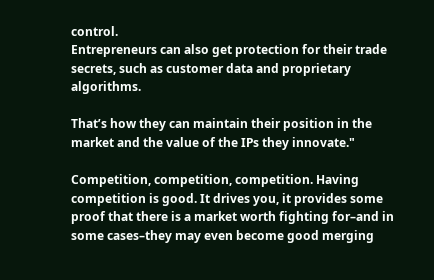control.
Entrepreneurs can also get protection for their trade secrets, such as customer data and proprietary algorithms.

That’s how they can maintain their position in the market and the value of the IPs they innovate."

Competition, competition, competition. Having competition is good. It drives you, it provides some proof that there is a market worth fighting for–and in some cases–they may even become good merging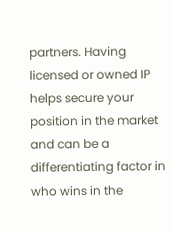partners. Having licensed or owned IP helps secure your position in the market and can be a differentiating factor in who wins in the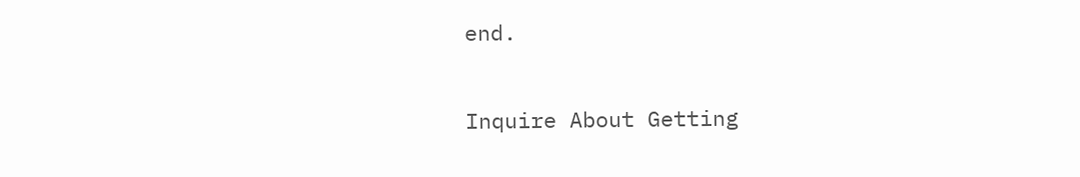end.

Inquire About Getting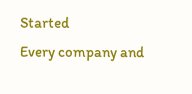Started
Every company and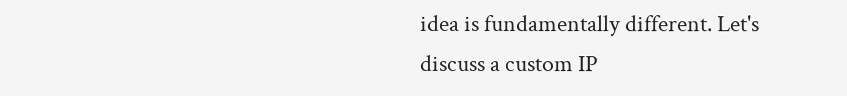idea is fundamentally different. Let's discuss a custom IP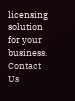licensing solution for your business.
Contact Us